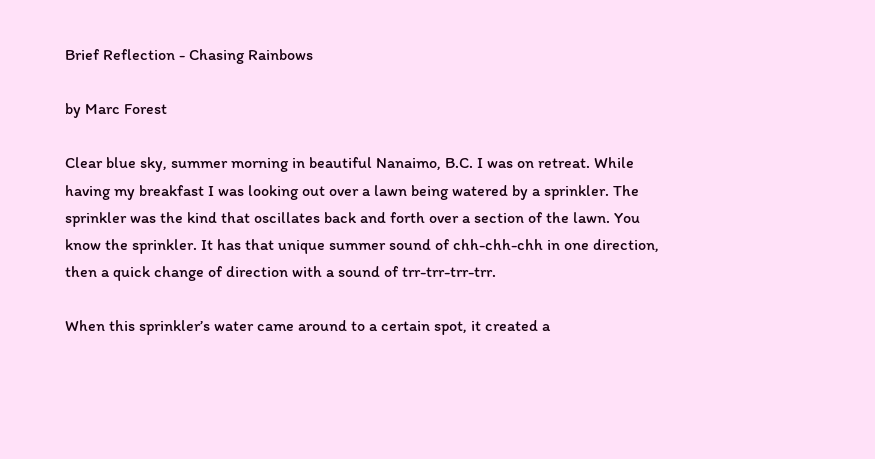Brief Reflection - Chasing Rainbows

by Marc Forest

Clear blue sky, summer morning in beautiful Nanaimo, B.C. I was on retreat. While having my breakfast I was looking out over a lawn being watered by a sprinkler. The sprinkler was the kind that oscillates back and forth over a section of the lawn. You know the sprinkler. It has that unique summer sound of chh-chh-chh in one direction, then a quick change of direction with a sound of trr-trr-trr-trr.

When this sprinkler’s water came around to a certain spot, it created a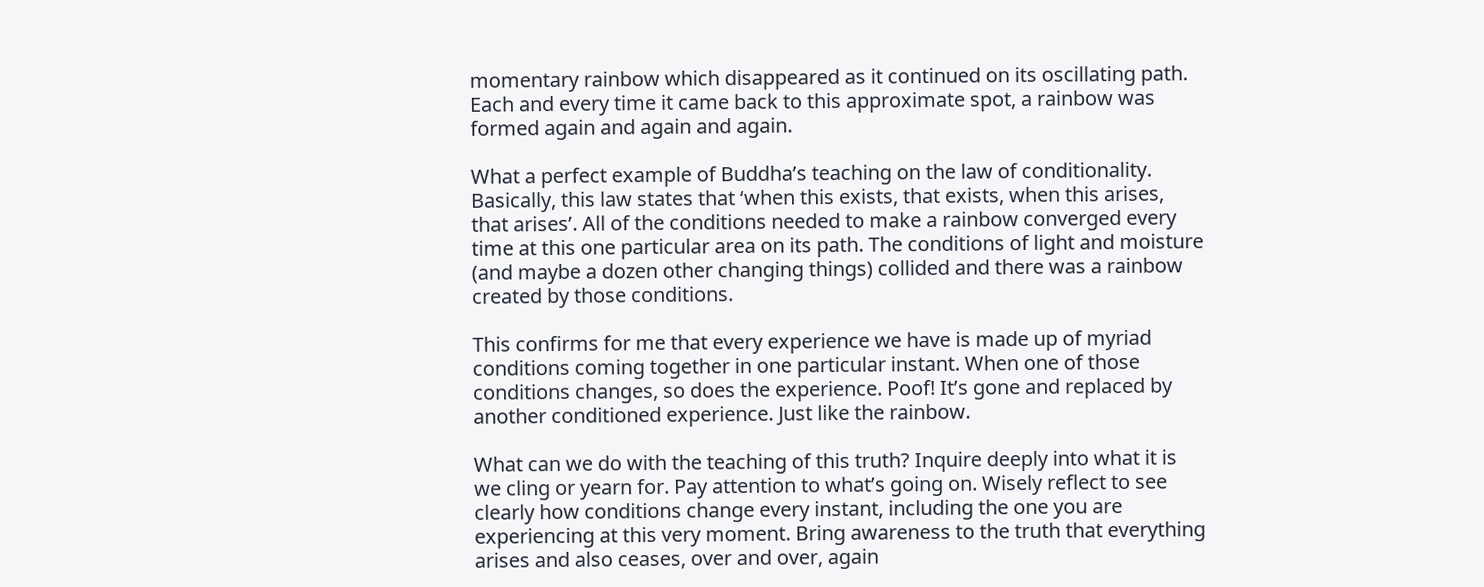momentary rainbow which disappeared as it continued on its oscillating path. Each and every time it came back to this approximate spot, a rainbow was formed again and again and again.

What a perfect example of Buddha’s teaching on the law of conditionality. Basically, this law states that ‘when this exists, that exists, when this arises, that arises’. All of the conditions needed to make a rainbow converged every time at this one particular area on its path. The conditions of light and moisture (and maybe a dozen other changing things) collided and there was a rainbow created by those conditions.

This confirms for me that every experience we have is made up of myriad conditions coming together in one particular instant. When one of those conditions changes, so does the experience. Poof! It’s gone and replaced by another conditioned experience. Just like the rainbow.

What can we do with the teaching of this truth? Inquire deeply into what it is we cling or yearn for. Pay attention to what’s going on. Wisely reflect to see clearly how conditions change every instant, including the one you are experiencing at this very moment. Bring awareness to the truth that everything arises and also ceases, over and over, again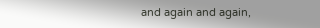and again and again,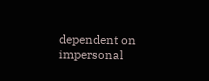dependent on impersonal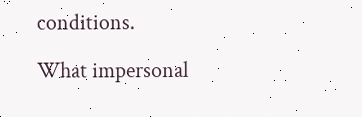conditions.

What impersonal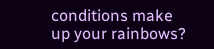conditions make up your rainbows?